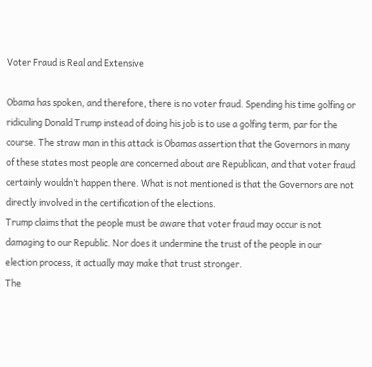Voter Fraud is Real and Extensive

Obama has spoken, and therefore, there is no voter fraud. Spending his time golfing or ridiculing Donald Trump instead of doing his job is to use a golfing term, par for the course. The straw man in this attack is Obamas assertion that the Governors in many of these states most people are concerned about are Republican, and that voter fraud certainly wouldn’t happen there. What is not mentioned is that the Governors are not directly involved in the certification of the elections.
Trump claims that the people must be aware that voter fraud may occur is not damaging to our Republic. Nor does it undermine the trust of the people in our election process, it actually may make that trust stronger.
The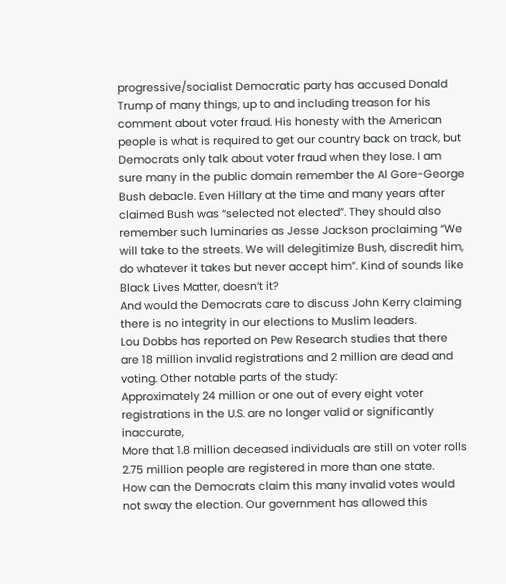progressive/socialist Democratic party has accused Donald Trump of many things, up to and including treason for his comment about voter fraud. His honesty with the American people is what is required to get our country back on track, but Democrats only talk about voter fraud when they lose. I am sure many in the public domain remember the Al Gore-George Bush debacle. Even Hillary at the time and many years after claimed Bush was “selected not elected”. They should also remember such luminaries as Jesse Jackson proclaiming “We will take to the streets. We will delegitimize Bush, discredit him, do whatever it takes but never accept him”. Kind of sounds like Black Lives Matter, doesn’t it?
And would the Democrats care to discuss John Kerry claiming there is no integrity in our elections to Muslim leaders.
Lou Dobbs has reported on Pew Research studies that there are 18 million invalid registrations and 2 million are dead and voting. Other notable parts of the study:
Approximately 24 million or one out of every eight voter registrations in the U.S. are no longer valid or significantly inaccurate,
More that 1.8 million deceased individuals are still on voter rolls
2.75 million people are registered in more than one state.
How can the Democrats claim this many invalid votes would not sway the election. Our government has allowed this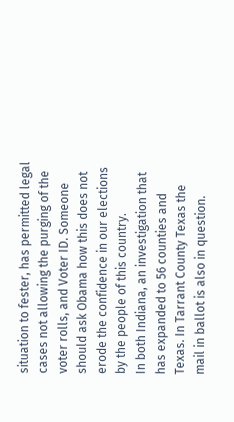situation to fester, has permitted legal cases not allowing the purging of the voter rolls, and Voter ID. Someone should ask Obama how this does not erode the confidence in our elections by the people of this country.
In both Indiana, an investigation that has expanded to 56 counties and Texas. In Tarrant County Texas the mail in ballot is also in question.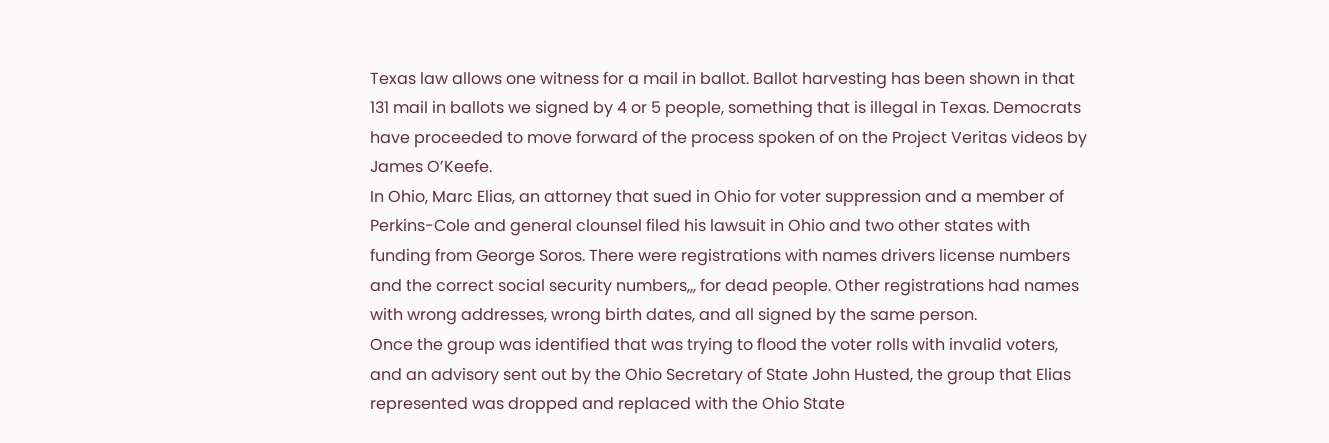Texas law allows one witness for a mail in ballot. Ballot harvesting has been shown in that 131 mail in ballots we signed by 4 or 5 people, something that is illegal in Texas. Democrats have proceeded to move forward of the process spoken of on the Project Veritas videos by James O’Keefe.
In Ohio, Marc Elias, an attorney that sued in Ohio for voter suppression and a member of Perkins-Cole and general clounsel filed his lawsuit in Ohio and two other states with funding from George Soros. There were registrations with names drivers license numbers and the correct social security numbers,,, for dead people. Other registrations had names with wrong addresses, wrong birth dates, and all signed by the same person.
Once the group was identified that was trying to flood the voter rolls with invalid voters, and an advisory sent out by the Ohio Secretary of State John Husted, the group that Elias represented was dropped and replaced with the Ohio State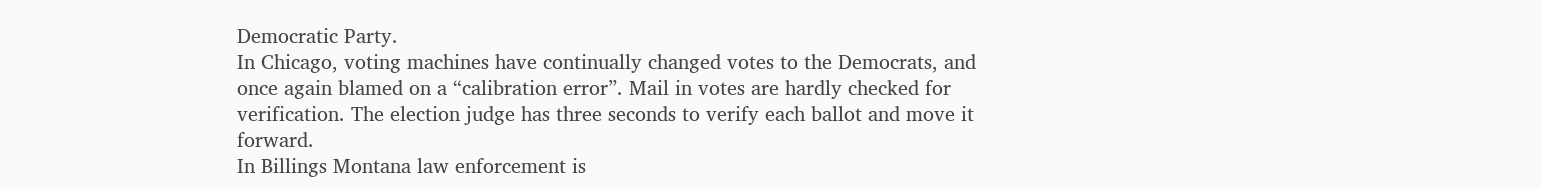Democratic Party.
In Chicago, voting machines have continually changed votes to the Democrats, and once again blamed on a “calibration error”. Mail in votes are hardly checked for verification. The election judge has three seconds to verify each ballot and move it forward.
In Billings Montana law enforcement is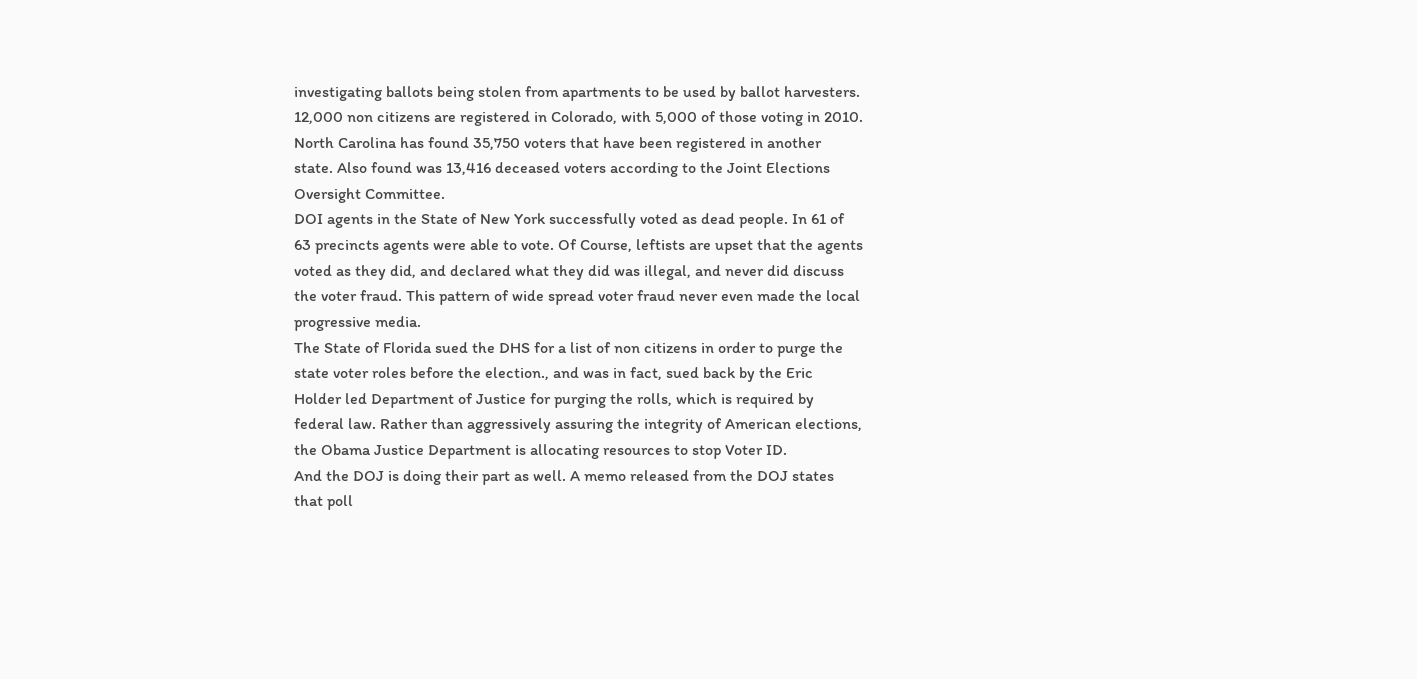investigating ballots being stolen from apartments to be used by ballot harvesters.
12,000 non citizens are registered in Colorado, with 5,000 of those voting in 2010.
North Carolina has found 35,750 voters that have been registered in another state. Also found was 13,416 deceased voters according to the Joint Elections Oversight Committee.
DOI agents in the State of New York successfully voted as dead people. In 61 of 63 precincts agents were able to vote. Of Course, leftists are upset that the agents voted as they did, and declared what they did was illegal, and never did discuss the voter fraud. This pattern of wide spread voter fraud never even made the local progressive media.
The State of Florida sued the DHS for a list of non citizens in order to purge the state voter roles before the election., and was in fact, sued back by the Eric Holder led Department of Justice for purging the rolls, which is required by federal law. Rather than aggressively assuring the integrity of American elections, the Obama Justice Department is allocating resources to stop Voter ID.
And the DOJ is doing their part as well. A memo released from the DOJ states that poll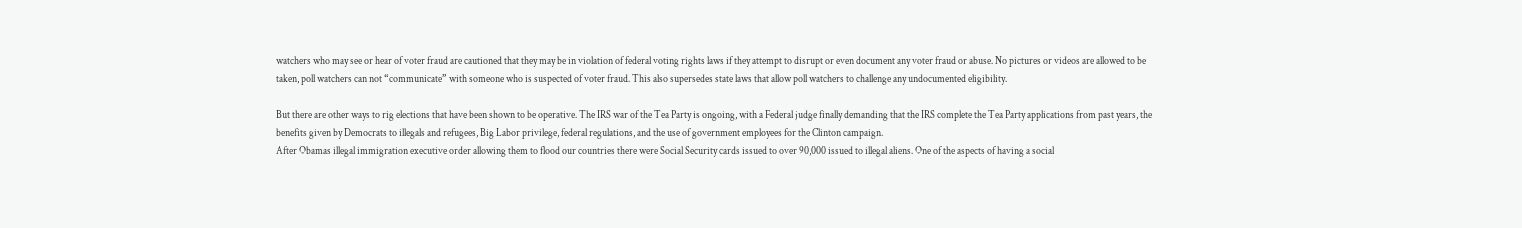watchers who may see or hear of voter fraud are cautioned that they may be in violation of federal voting rights laws if they attempt to disrupt or even document any voter fraud or abuse. No pictures or videos are allowed to be taken, poll watchers can not “communicate” with someone who is suspected of voter fraud. This also supersedes state laws that allow poll watchers to challenge any undocumented eligibility.

But there are other ways to rig elections that have been shown to be operative. The IRS war of the Tea Party is ongoing, with a Federal judge finally demanding that the IRS complete the Tea Party applications from past years, the benefits given by Democrats to illegals and refugees, Big Labor privilege, federal regulations, and the use of government employees for the Clinton campaign.
After Obamas illegal immigration executive order allowing them to flood our countries there were Social Security cards issued to over 90,000 issued to illegal aliens. One of the aspects of having a social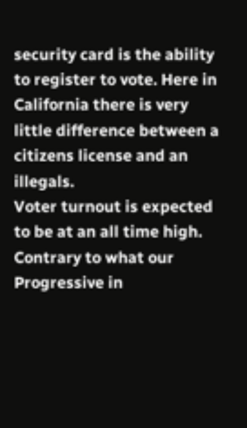security card is the ability to register to vote. Here in California there is very little difference between a citizens license and an illegals.
Voter turnout is expected to be at an all time high. Contrary to what our Progressive in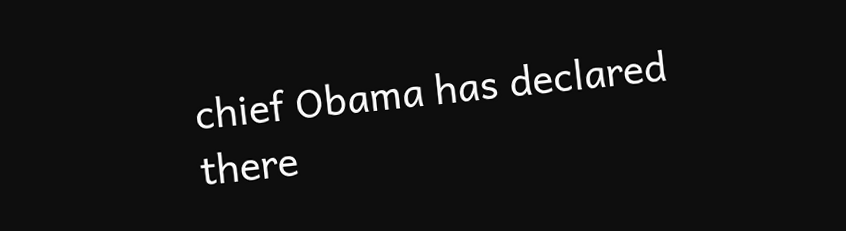chief Obama has declared there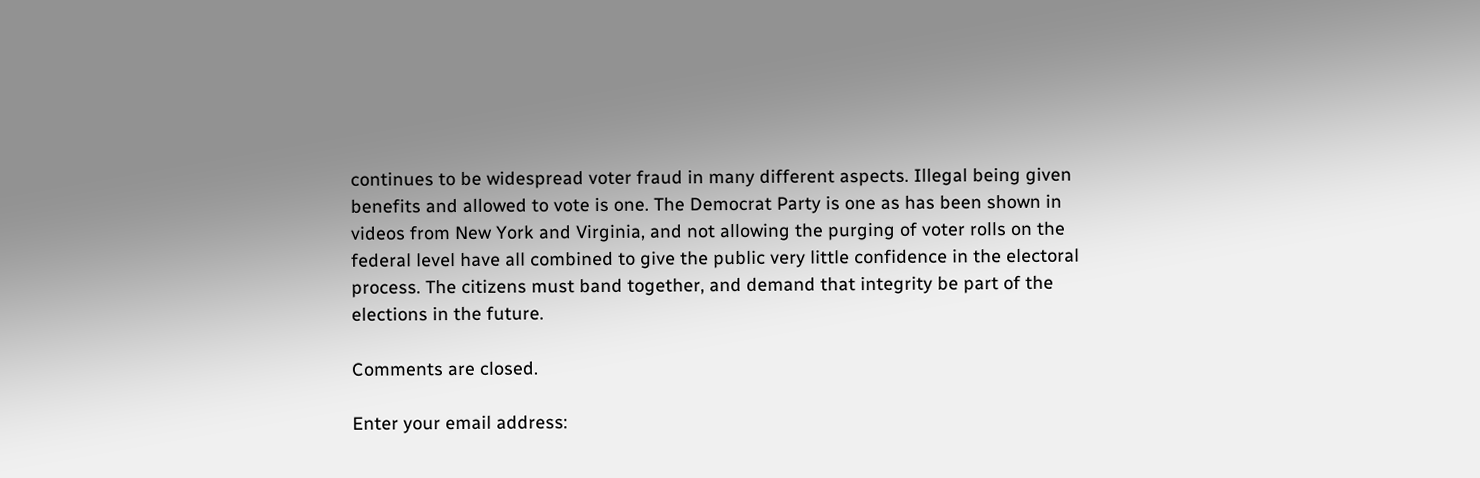continues to be widespread voter fraud in many different aspects. Illegal being given benefits and allowed to vote is one. The Democrat Party is one as has been shown in videos from New York and Virginia, and not allowing the purging of voter rolls on the federal level have all combined to give the public very little confidence in the electoral process. The citizens must band together, and demand that integrity be part of the elections in the future.

Comments are closed.

Enter your email address: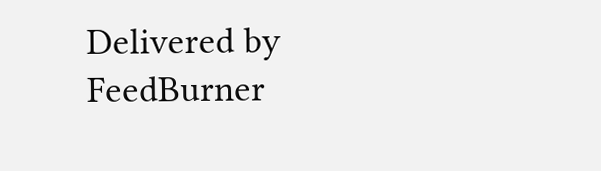Delivered by FeedBurner